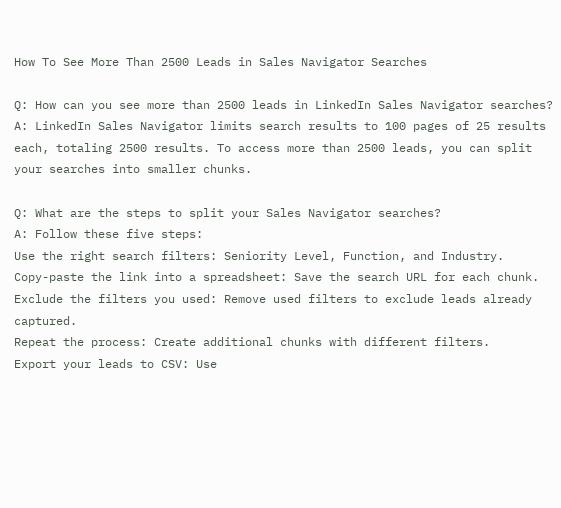How To See More Than 2500 Leads in Sales Navigator Searches

Q: How can you see more than 2500 leads in LinkedIn Sales Navigator searches?
A: LinkedIn Sales Navigator limits search results to 100 pages of 25 results each, totaling 2500 results. To access more than 2500 leads, you can split your searches into smaller chunks.

Q: What are the steps to split your Sales Navigator searches?
A: Follow these five steps:
Use the right search filters: Seniority Level, Function, and Industry.
Copy-paste the link into a spreadsheet: Save the search URL for each chunk.
Exclude the filters you used: Remove used filters to exclude leads already captured.
Repeat the process: Create additional chunks with different filters.
Export your leads to CSV: Use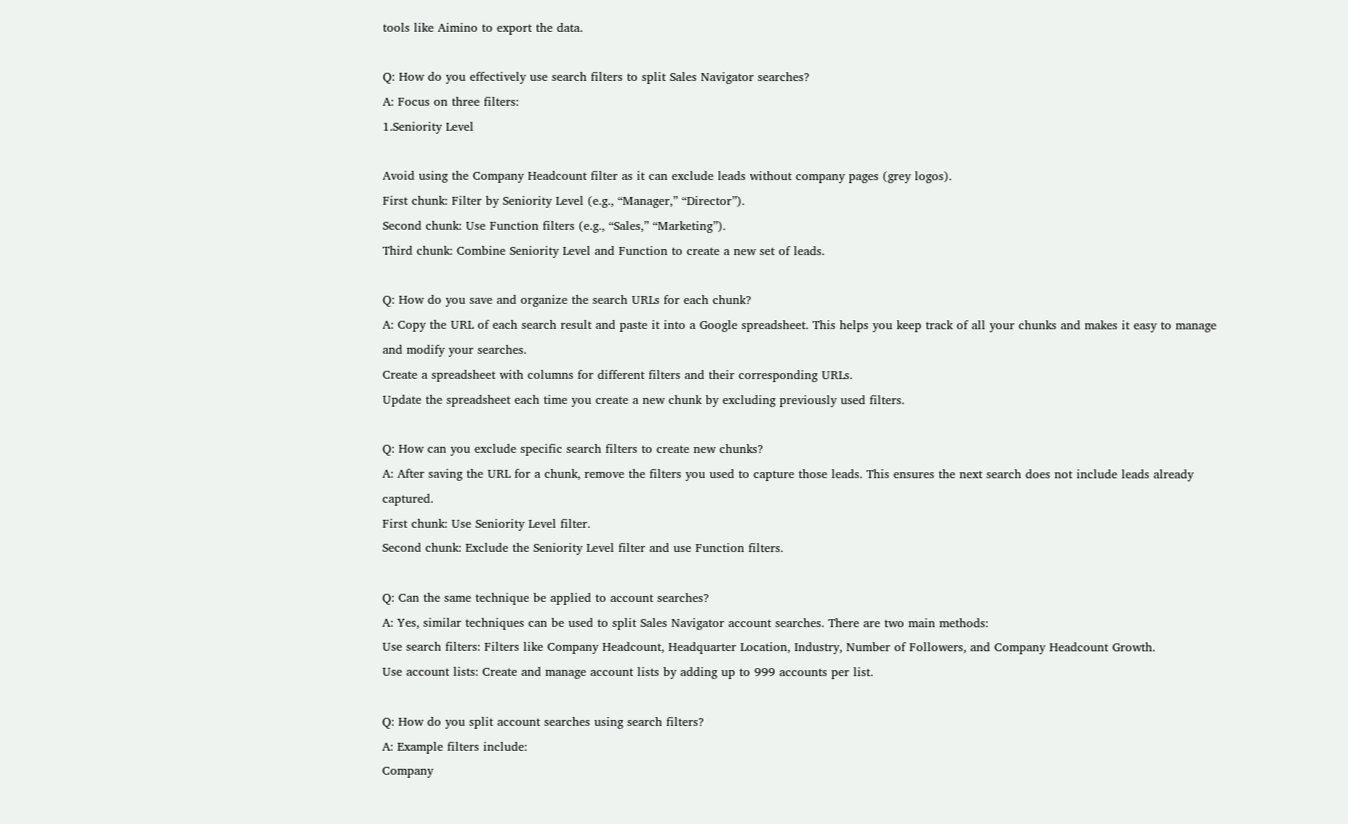tools like Aimino to export the data.

Q: How do you effectively use search filters to split Sales Navigator searches?
A: Focus on three filters:
1.Seniority Level

Avoid using the Company Headcount filter as it can exclude leads without company pages (grey logos).
First chunk: Filter by Seniority Level (e.g., “Manager,” “Director”).
Second chunk: Use Function filters (e.g., “Sales,” “Marketing”).
Third chunk: Combine Seniority Level and Function to create a new set of leads.

Q: How do you save and organize the search URLs for each chunk?
A: Copy the URL of each search result and paste it into a Google spreadsheet. This helps you keep track of all your chunks and makes it easy to manage and modify your searches.
Create a spreadsheet with columns for different filters and their corresponding URLs.
Update the spreadsheet each time you create a new chunk by excluding previously used filters.

Q: How can you exclude specific search filters to create new chunks?
A: After saving the URL for a chunk, remove the filters you used to capture those leads. This ensures the next search does not include leads already captured.
First chunk: Use Seniority Level filter.
Second chunk: Exclude the Seniority Level filter and use Function filters.

Q: Can the same technique be applied to account searches?
A: Yes, similar techniques can be used to split Sales Navigator account searches. There are two main methods:
Use search filters: Filters like Company Headcount, Headquarter Location, Industry, Number of Followers, and Company Headcount Growth.
Use account lists: Create and manage account lists by adding up to 999 accounts per list.

Q: How do you split account searches using search filters?
A: Example filters include:
Company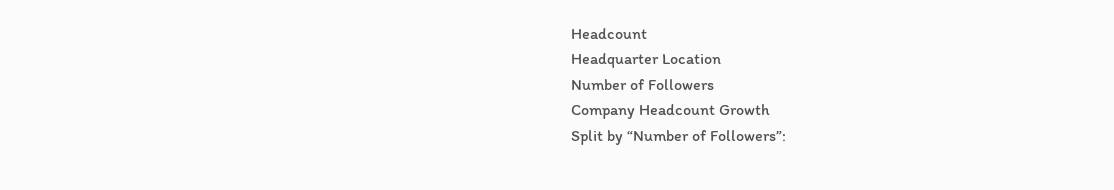Headcount
Headquarter Location
Number of Followers
Company Headcount Growth
Split by “Number of Followers”: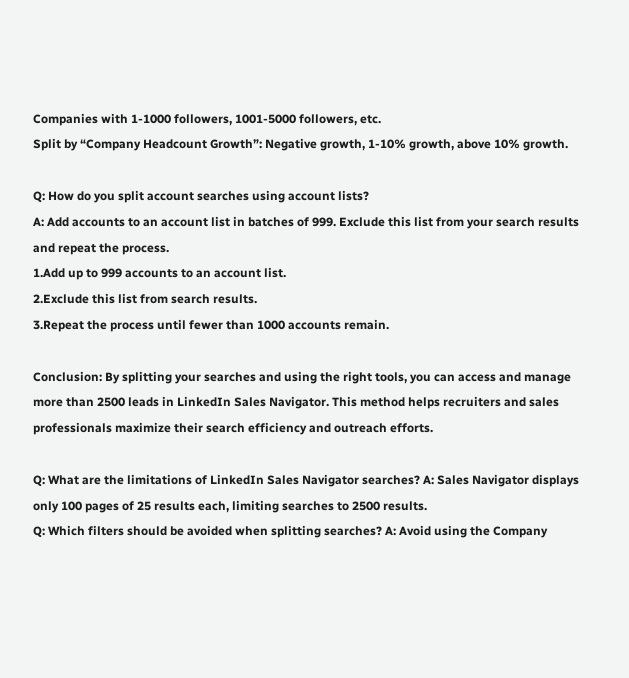Companies with 1-1000 followers, 1001-5000 followers, etc.
Split by “Company Headcount Growth”: Negative growth, 1-10% growth, above 10% growth.

Q: How do you split account searches using account lists?
A: Add accounts to an account list in batches of 999. Exclude this list from your search results and repeat the process.
1.Add up to 999 accounts to an account list.
2.Exclude this list from search results.
3.Repeat the process until fewer than 1000 accounts remain.

Conclusion: By splitting your searches and using the right tools, you can access and manage more than 2500 leads in LinkedIn Sales Navigator. This method helps recruiters and sales professionals maximize their search efficiency and outreach efforts.

Q: What are the limitations of LinkedIn Sales Navigator searches? A: Sales Navigator displays only 100 pages of 25 results each, limiting searches to 2500 results.
Q: Which filters should be avoided when splitting searches? A: Avoid using the Company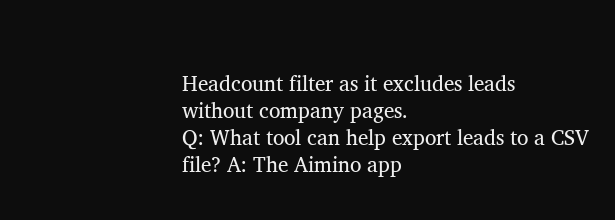Headcount filter as it excludes leads without company pages.
Q: What tool can help export leads to a CSV file? A: The Aimino app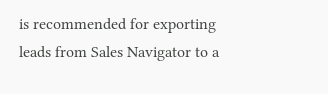is recommended for exporting leads from Sales Navigator to a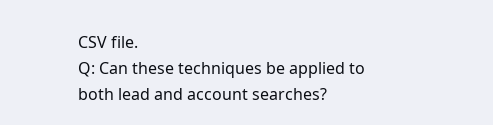CSV file.
Q: Can these techniques be applied to both lead and account searches?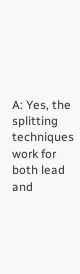A: Yes, the splitting techniques work for both lead and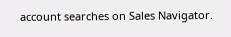account searches on Sales Navigator.